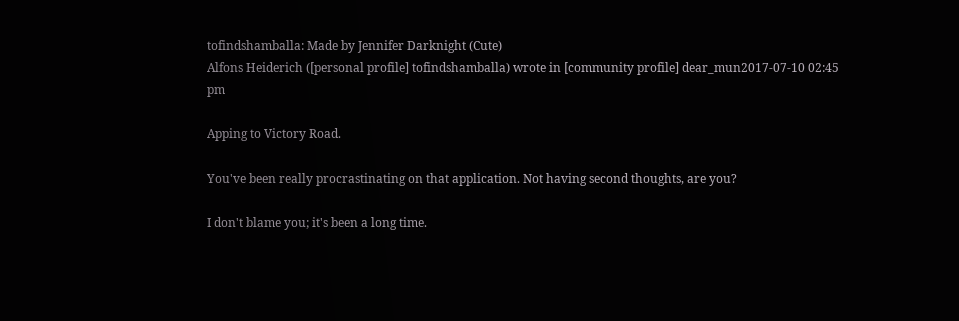tofindshamballa: Made by Jennifer Darknight (Cute)
Alfons Heiderich ([personal profile] tofindshamballa) wrote in [community profile] dear_mun2017-07-10 02:45 pm

Apping to Victory Road.

You've been really procrastinating on that application. Not having second thoughts, are you?

I don't blame you; it's been a long time.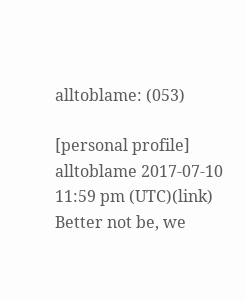alltoblame: (053)

[personal profile] alltoblame 2017-07-10 11:59 pm (UTC)(link)
Better not be, we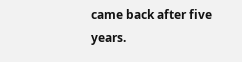came back after five years.